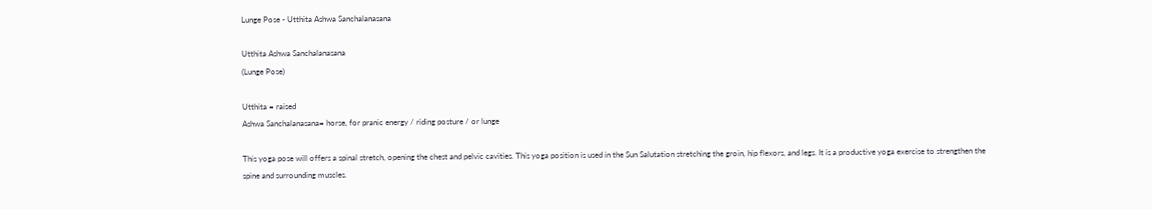Lunge Pose - Utthita Ashwa Sanchalanasana

Utthita Ashwa Sanchalanasana
(Lunge Pose)

Utthita = raised
Ashwa Sanchalanasana= horse, for pranic energy / riding posture / or lunge

This yoga pose will offers a spinal stretch, opening the chest and pelvic cavities. This yoga position is used in the Sun Salutation stretching the groin, hip flexors, and legs. It is a productive yoga exercise to strengthen the spine and surrounding muscles.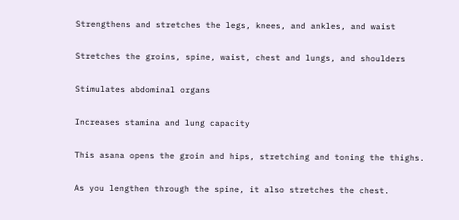Strengthens and stretches the legs, knees, and ankles, and waist

Stretches the groins, spine, waist, chest and lungs, and shoulders

Stimulates abdominal organs

Increases stamina and lung capacity

This asana opens the groin and hips, stretching and toning the thighs.

As you lengthen through the spine, it also stretches the chest.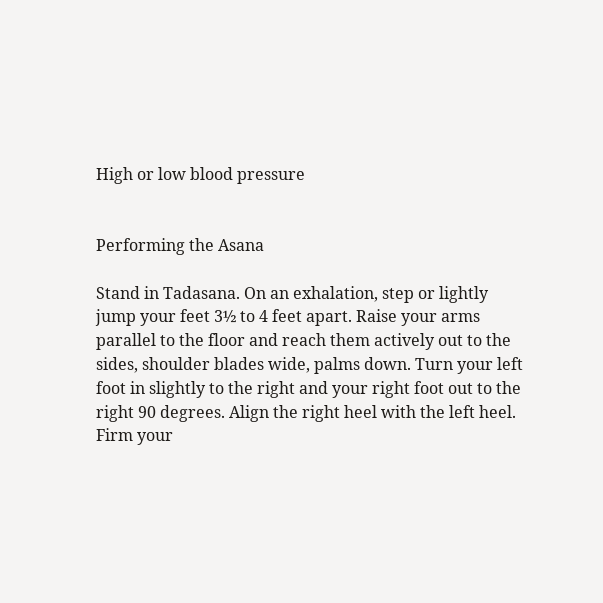High or low blood pressure


Performing the Asana

Stand in Tadasana. On an exhalation, step or lightly jump your feet 3½ to 4 feet apart. Raise your arms parallel to the floor and reach them actively out to the sides, shoulder blades wide, palms down. Turn your left foot in slightly to the right and your right foot out to the right 90 degrees. Align the right heel with the left heel. Firm your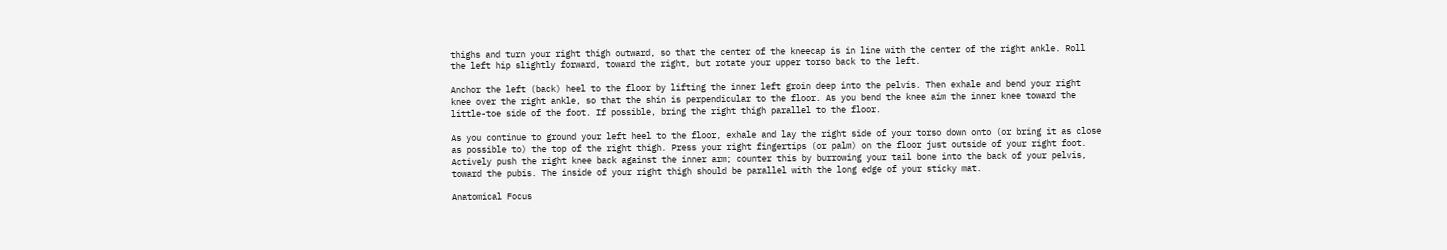thighs and turn your right thigh outward, so that the center of the kneecap is in line with the center of the right ankle. Roll the left hip slightly forward, toward the right, but rotate your upper torso back to the left.

Anchor the left (back) heel to the floor by lifting the inner left groin deep into the pelvis. Then exhale and bend your right knee over the right ankle, so that the shin is perpendicular to the floor. As you bend the knee aim the inner knee toward the little-toe side of the foot. If possible, bring the right thigh parallel to the floor.

As you continue to ground your left heel to the floor, exhale and lay the right side of your torso down onto (or bring it as close as possible to) the top of the right thigh. Press your right fingertips (or palm) on the floor just outside of your right foot. Actively push the right knee back against the inner arm; counter this by burrowing your tail bone into the back of your pelvis, toward the pubis. The inside of your right thigh should be parallel with the long edge of your sticky mat.

Anatomical Focus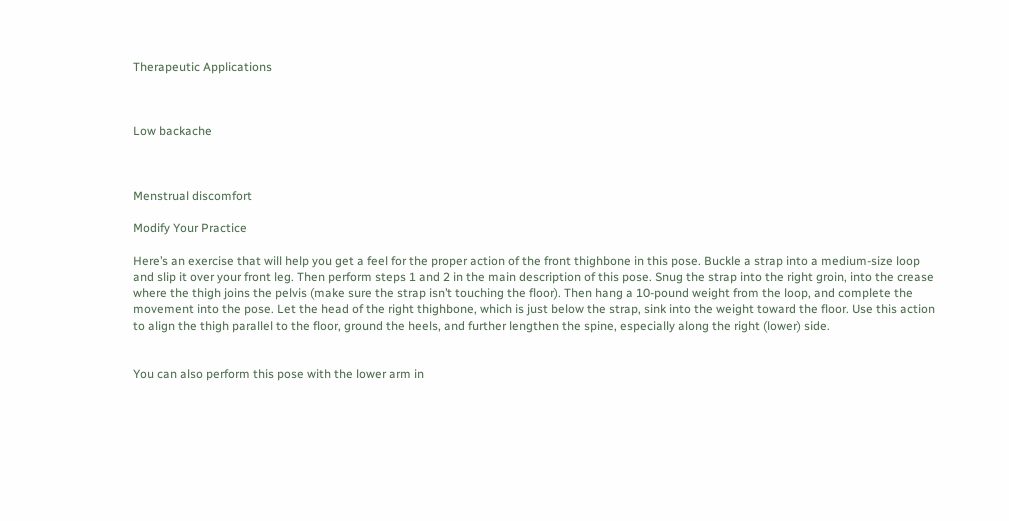Therapeutic Applications



Low backache



Menstrual discomfort

Modify Your Practice

Here’s an exercise that will help you get a feel for the proper action of the front thighbone in this pose. Buckle a strap into a medium-size loop and slip it over your front leg. Then perform steps 1 and 2 in the main description of this pose. Snug the strap into the right groin, into the crease where the thigh joins the pelvis (make sure the strap isn’t touching the floor). Then hang a 10-pound weight from the loop, and complete the movement into the pose. Let the head of the right thighbone, which is just below the strap, sink into the weight toward the floor. Use this action to align the thigh parallel to the floor, ground the heels, and further lengthen the spine, especially along the right (lower) side.


You can also perform this pose with the lower arm in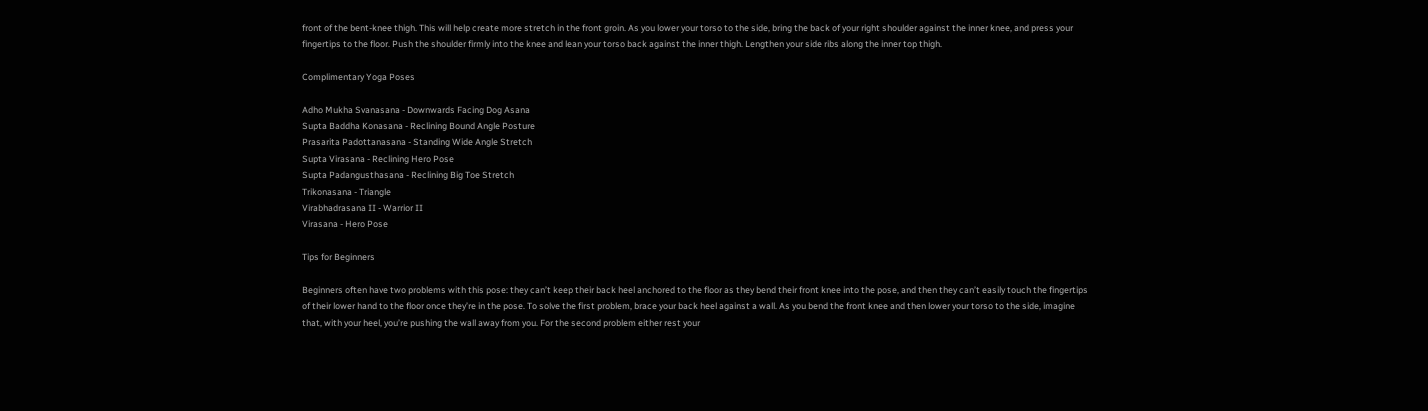front of the bent-knee thigh. This will help create more stretch in the front groin. As you lower your torso to the side, bring the back of your right shoulder against the inner knee, and press your fingertips to the floor. Push the shoulder firmly into the knee and lean your torso back against the inner thigh. Lengthen your side ribs along the inner top thigh.

Complimentary Yoga Poses

Adho Mukha Svanasana - Downwards Facing Dog Asana
Supta Baddha Konasana - Reclining Bound Angle Posture
Prasarita Padottanasana - Standing Wide Angle Stretch
Supta Virasana - Reclining Hero Pose
Supta Padangusthasana - Reclining Big Toe Stretch
Trikonasana - Triangle
Virabhadrasana II - Warrior II
Virasana - Hero Pose

Tips for Beginners

Beginners often have two problems with this pose: they can’t keep their back heel anchored to the floor as they bend their front knee into the pose, and then they can’t easily touch the fingertips of their lower hand to the floor once they’re in the pose. To solve the first problem, brace your back heel against a wall. As you bend the front knee and then lower your torso to the side, imagine that, with your heel, you’re pushing the wall away from you. For the second problem either rest your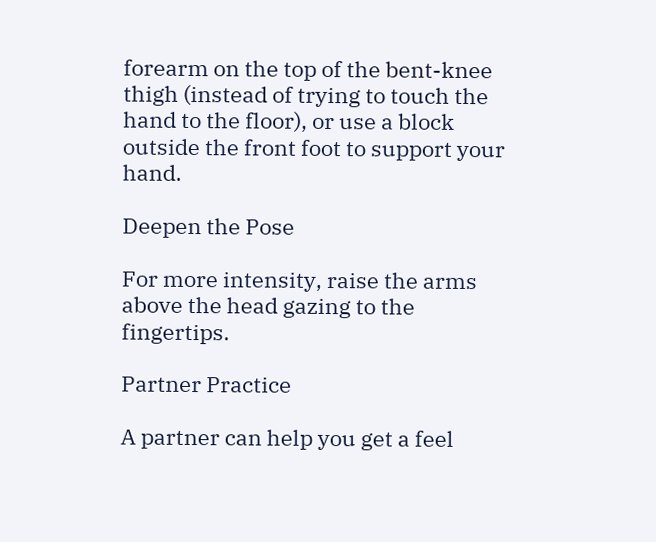forearm on the top of the bent-knee thigh (instead of trying to touch the hand to the floor), or use a block outside the front foot to support your hand.

Deepen the Pose

For more intensity, raise the arms above the head gazing to the fingertips.

Partner Practice

A partner can help you get a feel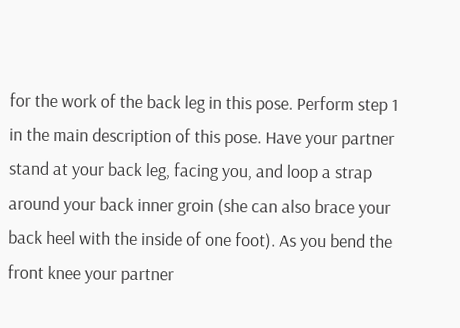for the work of the back leg in this pose. Perform step 1 in the main description of this pose. Have your partner stand at your back leg, facing you, and loop a strap around your back inner groin (she can also brace your back heel with the inside of one foot). As you bend the front knee your partner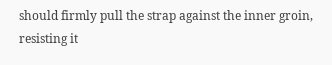should firmly pull the strap against the inner groin, resisting it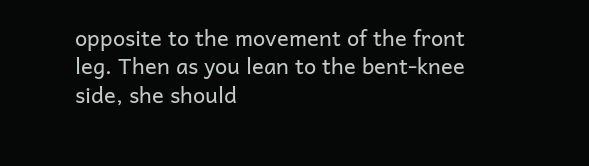opposite to the movement of the front leg. Then as you lean to the bent-knee side, she should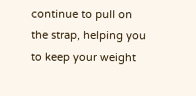continue to pull on the strap, helping you to keep your weight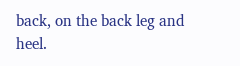back, on the back leg and heel.